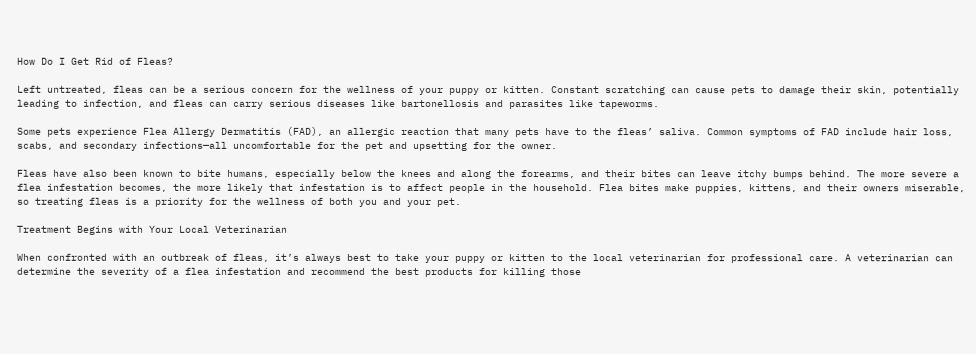How Do I Get Rid of Fleas?

Left untreated, fleas can be a serious concern for the wellness of your puppy or kitten. Constant scratching can cause pets to damage their skin, potentially leading to infection, and fleas can carry serious diseases like bartonellosis and parasites like tapeworms.

Some pets experience Flea Allergy Dermatitis (FAD), an allergic reaction that many pets have to the fleas’ saliva. Common symptoms of FAD include hair loss, scabs, and secondary infections—all uncomfortable for the pet and upsetting for the owner.

Fleas have also been known to bite humans, especially below the knees and along the forearms, and their bites can leave itchy bumps behind. The more severe a flea infestation becomes, the more likely that infestation is to affect people in the household. Flea bites make puppies, kittens, and their owners miserable, so treating fleas is a priority for the wellness of both you and your pet.

Treatment Begins with Your Local Veterinarian

When confronted with an outbreak of fleas, it’s always best to take your puppy or kitten to the local veterinarian for professional care. A veterinarian can determine the severity of a flea infestation and recommend the best products for killing those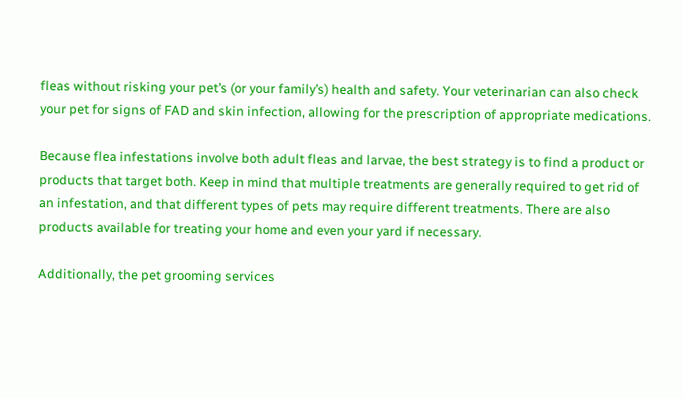fleas without risking your pet’s (or your family’s) health and safety. Your veterinarian can also check your pet for signs of FAD and skin infection, allowing for the prescription of appropriate medications.

Because flea infestations involve both adult fleas and larvae, the best strategy is to find a product or products that target both. Keep in mind that multiple treatments are generally required to get rid of an infestation, and that different types of pets may require different treatments. There are also products available for treating your home and even your yard if necessary.

Additionally, the pet grooming services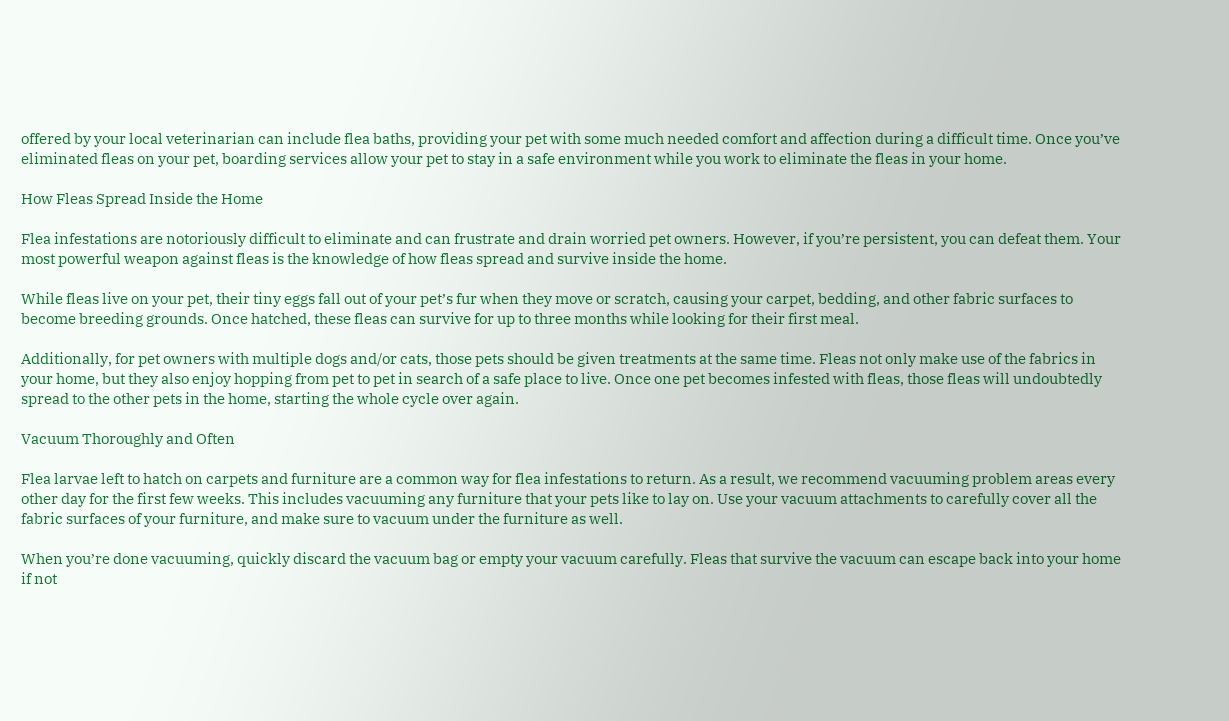offered by your local veterinarian can include flea baths, providing your pet with some much needed comfort and affection during a difficult time. Once you’ve eliminated fleas on your pet, boarding services allow your pet to stay in a safe environment while you work to eliminate the fleas in your home.

How Fleas Spread Inside the Home

Flea infestations are notoriously difficult to eliminate and can frustrate and drain worried pet owners. However, if you’re persistent, you can defeat them. Your most powerful weapon against fleas is the knowledge of how fleas spread and survive inside the home.

While fleas live on your pet, their tiny eggs fall out of your pet’s fur when they move or scratch, causing your carpet, bedding, and other fabric surfaces to become breeding grounds. Once hatched, these fleas can survive for up to three months while looking for their first meal.

Additionally, for pet owners with multiple dogs and/or cats, those pets should be given treatments at the same time. Fleas not only make use of the fabrics in your home, but they also enjoy hopping from pet to pet in search of a safe place to live. Once one pet becomes infested with fleas, those fleas will undoubtedly spread to the other pets in the home, starting the whole cycle over again.

Vacuum Thoroughly and Often

Flea larvae left to hatch on carpets and furniture are a common way for flea infestations to return. As a result, we recommend vacuuming problem areas every other day for the first few weeks. This includes vacuuming any furniture that your pets like to lay on. Use your vacuum attachments to carefully cover all the fabric surfaces of your furniture, and make sure to vacuum under the furniture as well.

When you’re done vacuuming, quickly discard the vacuum bag or empty your vacuum carefully. Fleas that survive the vacuum can escape back into your home if not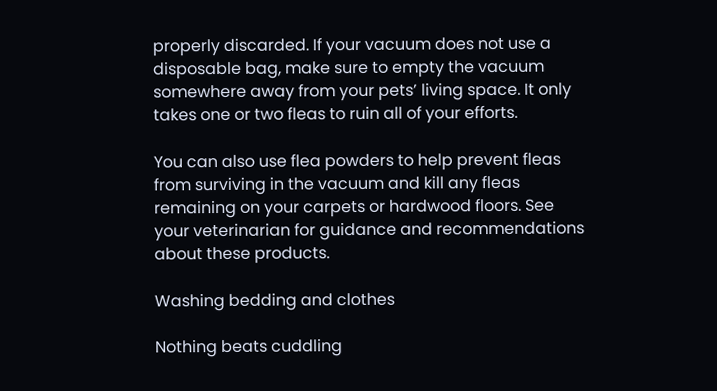properly discarded. If your vacuum does not use a disposable bag, make sure to empty the vacuum somewhere away from your pets’ living space. It only takes one or two fleas to ruin all of your efforts.

You can also use flea powders to help prevent fleas from surviving in the vacuum and kill any fleas remaining on your carpets or hardwood floors. See your veterinarian for guidance and recommendations about these products.

Washing bedding and clothes

Nothing beats cuddling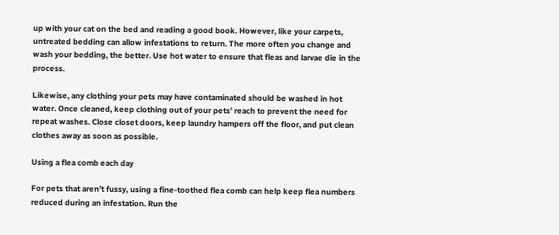up with your cat on the bed and reading a good book. However, like your carpets, untreated bedding can allow infestations to return. The more often you change and wash your bedding, the better. Use hot water to ensure that fleas and larvae die in the process.

Likewise, any clothing your pets may have contaminated should be washed in hot water. Once cleaned, keep clothing out of your pets’ reach to prevent the need for repeat washes. Close closet doors, keep laundry hampers off the floor, and put clean clothes away as soon as possible.

Using a flea comb each day

For pets that aren’t fussy, using a fine-toothed flea comb can help keep flea numbers reduced during an infestation. Run the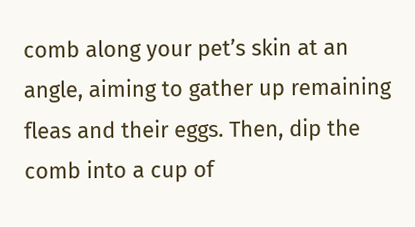comb along your pet’s skin at an angle, aiming to gather up remaining fleas and their eggs. Then, dip the comb into a cup of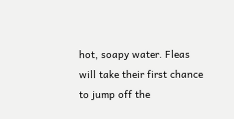hot, soapy water. Fleas will take their first chance to jump off the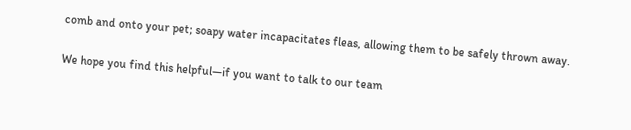comb and onto your pet; soapy water incapacitates fleas, allowing them to be safely thrown away.

We hope you find this helpful—if you want to talk to our team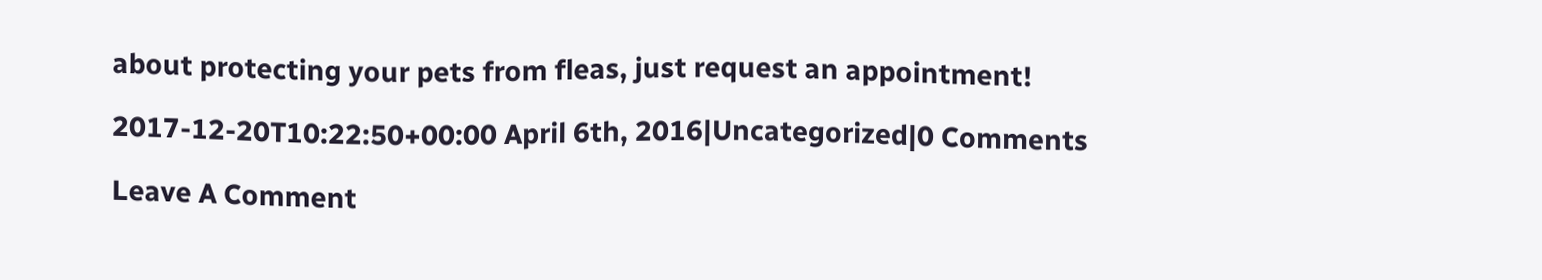about protecting your pets from fleas, just request an appointment!

2017-12-20T10:22:50+00:00 April 6th, 2016|Uncategorized|0 Comments

Leave A Comment